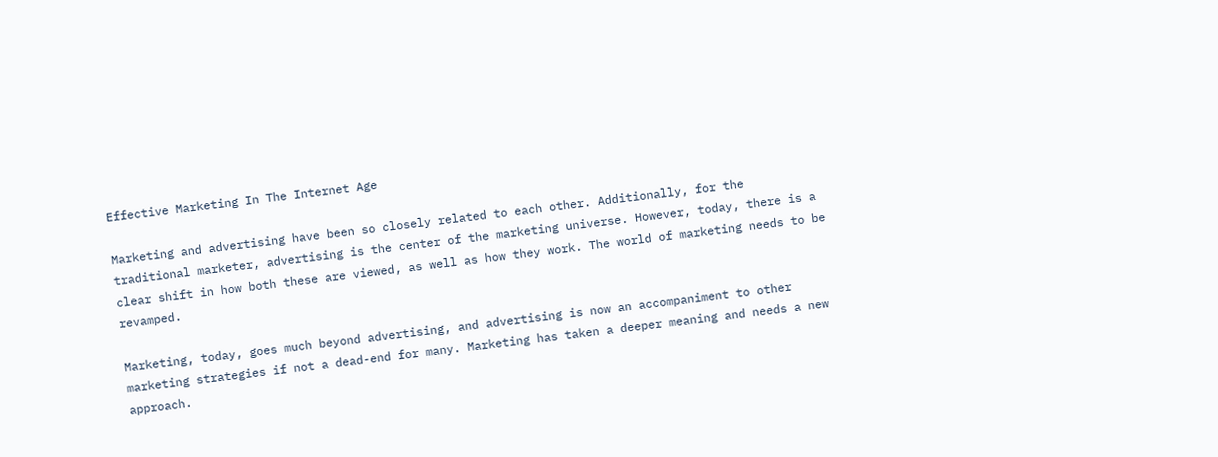Effective Marketing In The Internet Age

Marketing and advertising have been so closely related to each other. Additionally, for the traditional marketer, advertising is the center of the marketing universe. However, today, there is a clear shift in how both these are viewed, as well as how they work. The world of marketing needs to be revamped.

Marketing, today, goes much beyond advertising, and advertising is now an accompaniment to other marketing strategies if not a dead-end for many. Marketing has taken a deeper meaning and needs a new approach.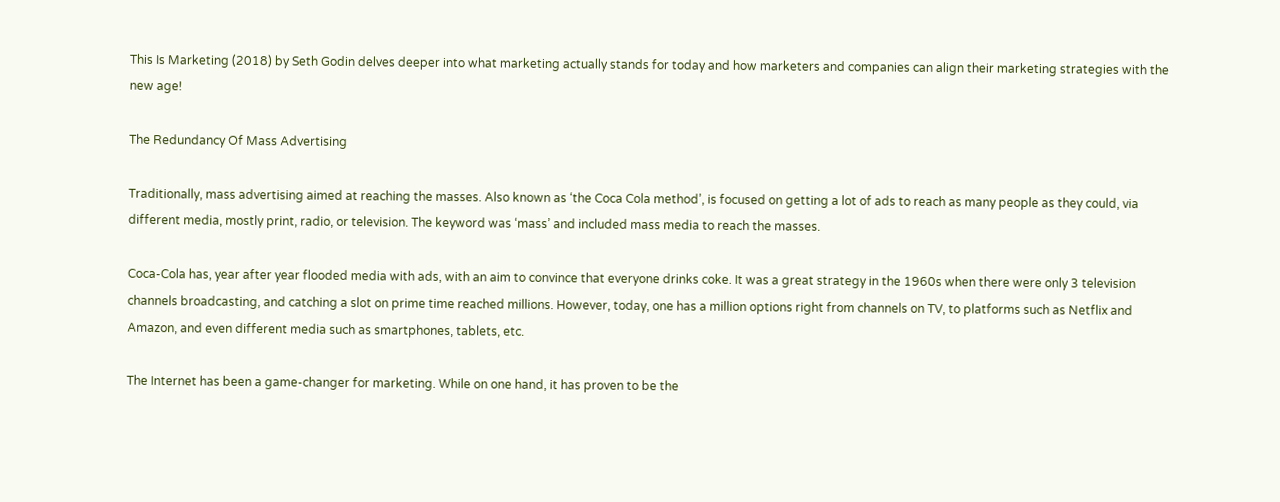This Is Marketing (2018) by Seth Godin delves deeper into what marketing actually stands for today and how marketers and companies can align their marketing strategies with the new age!

The Redundancy Of Mass Advertising

Traditionally, mass advertising aimed at reaching the masses. Also known as ‘the Coca Cola method’, is focused on getting a lot of ads to reach as many people as they could, via different media, mostly print, radio, or television. The keyword was ‘mass’ and included mass media to reach the masses.

Coca-Cola has, year after year flooded media with ads, with an aim to convince that everyone drinks coke. It was a great strategy in the 1960s when there were only 3 television channels broadcasting, and catching a slot on prime time reached millions. However, today, one has a million options right from channels on TV, to platforms such as Netflix and Amazon, and even different media such as smartphones, tablets, etc.

The Internet has been a game-changer for marketing. While on one hand, it has proven to be the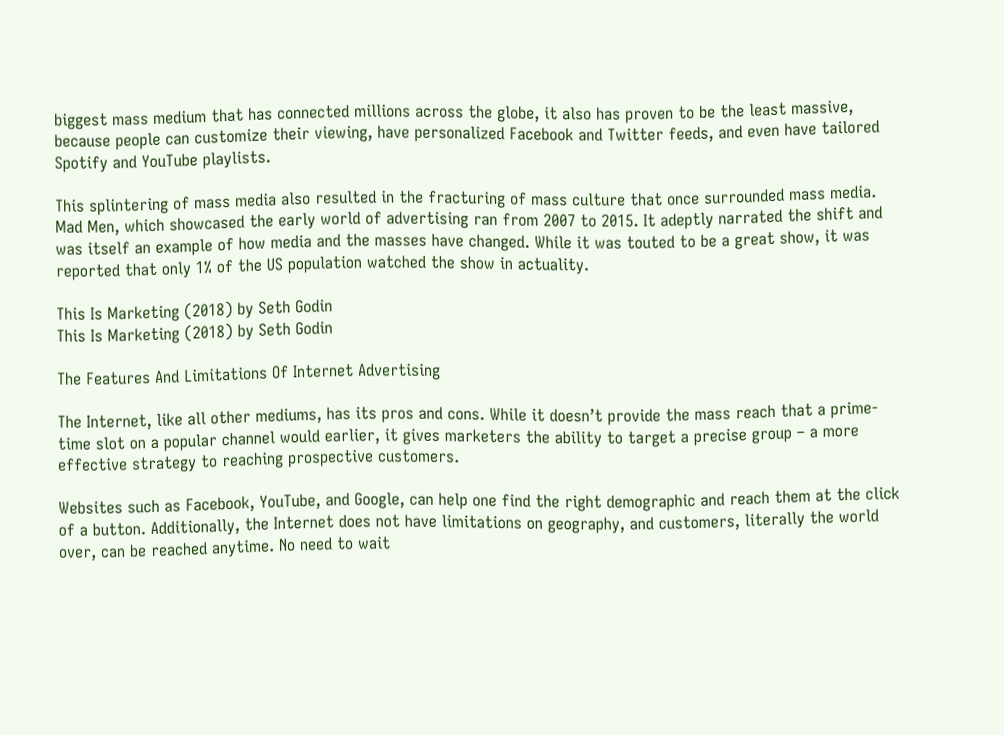biggest mass medium that has connected millions across the globe, it also has proven to be the least massive, because people can customize their viewing, have personalized Facebook and Twitter feeds, and even have tailored Spotify and YouTube playlists.

This splintering of mass media also resulted in the fracturing of mass culture that once surrounded mass media. Mad Men, which showcased the early world of advertising ran from 2007 to 2015. It adeptly narrated the shift and was itself an example of how media and the masses have changed. While it was touted to be a great show, it was reported that only 1% of the US population watched the show in actuality.

This Is Marketing (2018) by Seth Godin
This Is Marketing (2018) by Seth Godin

The Features And Limitations Of Internet Advertising

The Internet, like all other mediums, has its pros and cons. While it doesn’t provide the mass reach that a prime-time slot on a popular channel would earlier, it gives marketers the ability to target a precise group – a more effective strategy to reaching prospective customers.

Websites such as Facebook, YouTube, and Google, can help one find the right demographic and reach them at the click of a button. Additionally, the Internet does not have limitations on geography, and customers, literally the world over, can be reached anytime. No need to wait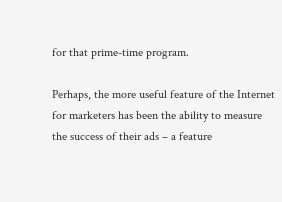for that prime-time program.

Perhaps, the more useful feature of the Internet for marketers has been the ability to measure the success of their ads – a feature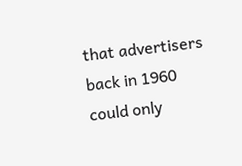that advertisers back in 1960 could only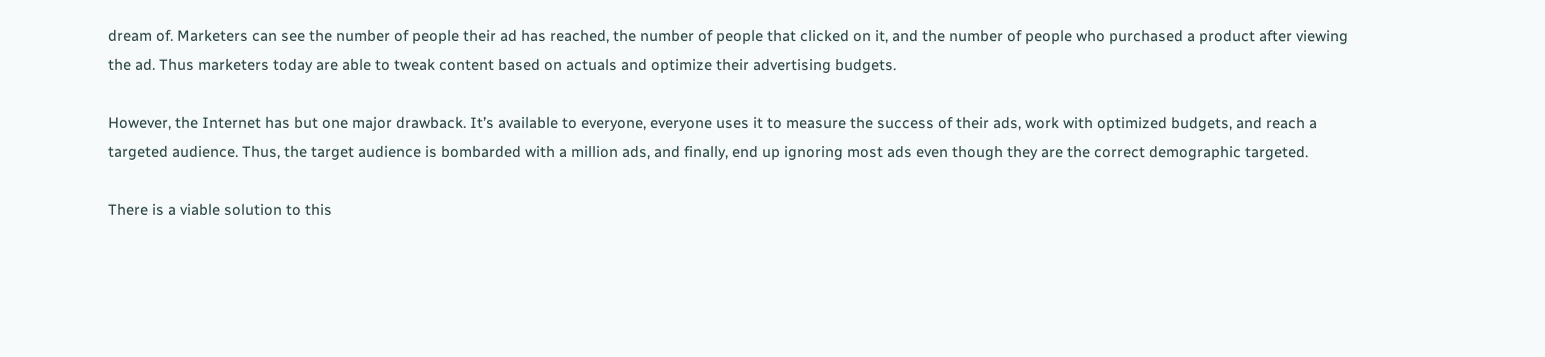dream of. Marketers can see the number of people their ad has reached, the number of people that clicked on it, and the number of people who purchased a product after viewing the ad. Thus marketers today are able to tweak content based on actuals and optimize their advertising budgets.

However, the Internet has but one major drawback. It’s available to everyone, everyone uses it to measure the success of their ads, work with optimized budgets, and reach a targeted audience. Thus, the target audience is bombarded with a million ads, and finally, end up ignoring most ads even though they are the correct demographic targeted.

There is a viable solution to this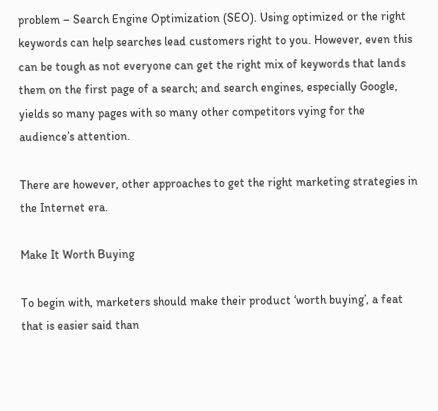problem – Search Engine Optimization (SEO). Using optimized or the right keywords can help searches lead customers right to you. However, even this can be tough as not everyone can get the right mix of keywords that lands them on the first page of a search; and search engines, especially Google, yields so many pages with so many other competitors vying for the audience’s attention.

There are however, other approaches to get the right marketing strategies in the Internet era.

Make It Worth Buying

To begin with, marketers should make their product ‘worth buying’, a feat that is easier said than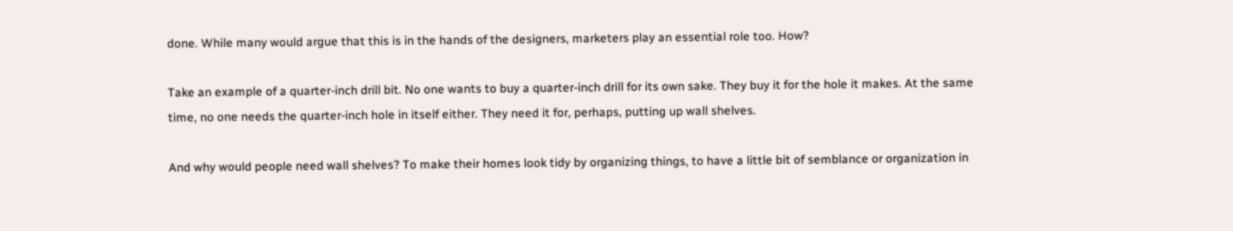done. While many would argue that this is in the hands of the designers, marketers play an essential role too. How?

Take an example of a quarter-inch drill bit. No one wants to buy a quarter-inch drill for its own sake. They buy it for the hole it makes. At the same time, no one needs the quarter-inch hole in itself either. They need it for, perhaps, putting up wall shelves.

And why would people need wall shelves? To make their homes look tidy by organizing things, to have a little bit of semblance or organization in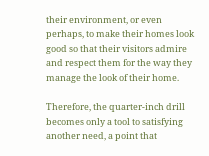their environment, or even perhaps, to make their homes look good so that their visitors admire and respect them for the way they manage the look of their home.

Therefore, the quarter-inch drill becomes only a tool to satisfying another need, a point that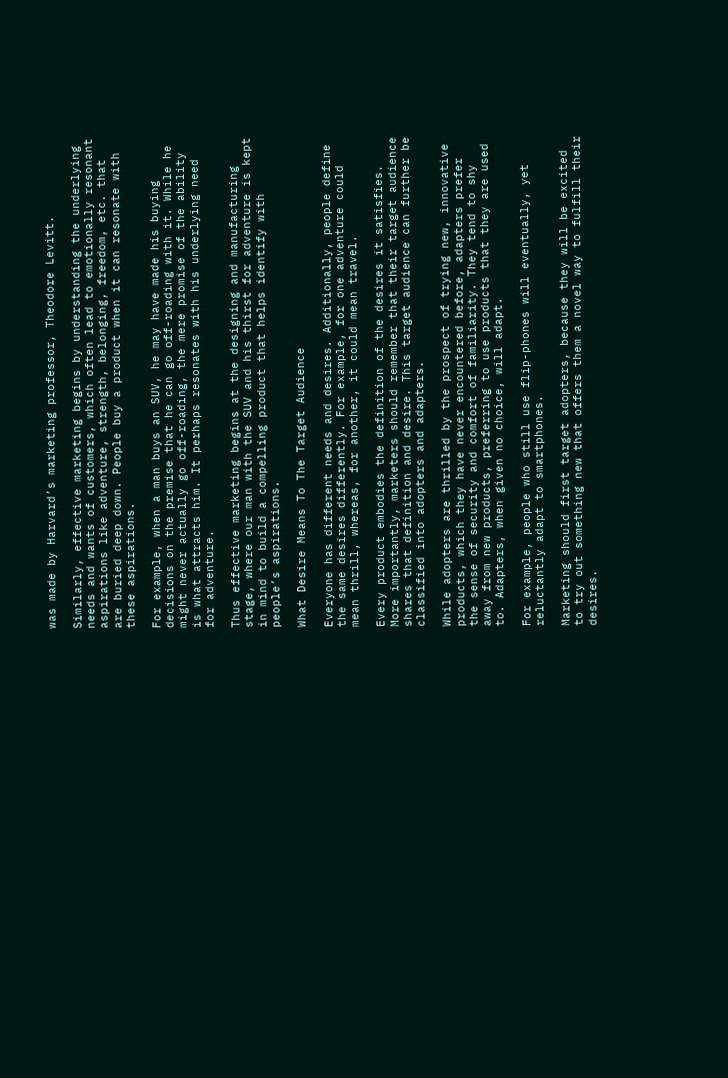was made by Harvard’s marketing professor, Theodore Levitt.

Similarly, effective marketing begins by understanding the underlying needs and wants of customers, which often lead to emotionally resonant aspirations like adventure, strength, belonging, freedom, etc. that are buried deep down. People buy a product when it can resonate with these aspirations.

For example, when a man buys an SUV, he may have made his buying decisions on the premise that he can go off-roading with it. While he might never actually go off-roading, the mere promise of the ability is what attracts him. It perhaps resonates with his underlying need for adventure.

Thus effective marketing begins at the designing and manufacturing stage, where our man with the SUV and his thirst for adventure is kept in mind to build a compelling product that helps identify with people’s aspirations.

What Desire Means To The Target Audience

Everyone has different needs and desires. Additionally, people define the same desires differently. For example, for one adventure could mean thrill, whereas, for another, it could mean travel.

Every product embodies the definition of the desires it satisfies. More importantly, marketers should remember that their target audience shares that definition and desire. This target audience can further be classified into adopters and adapters.

While adopters are thrilled by the prospect of trying new, innovative products, which they have never encountered before, adapters prefer the sense of security and comfort of familiarity. They tend to shy away from new products, preferring to use products that they are used to. Adapters, when given no choice, will adapt.

For example, people who still use flip-phones will eventually, yet reluctantly adapt to smartphones.

Marketing should first target adopters, because they will be excited to try out something new that offers them a novel way to fulfill their desires.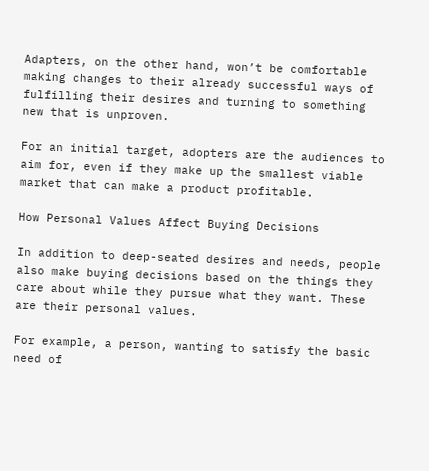Adapters, on the other hand, won’t be comfortable making changes to their already successful ways of fulfilling their desires and turning to something new that is unproven.

For an initial target, adopters are the audiences to aim for, even if they make up the smallest viable market that can make a product profitable.

How Personal Values Affect Buying Decisions

In addition to deep-seated desires and needs, people also make buying decisions based on the things they care about while they pursue what they want. These are their personal values.

For example, a person, wanting to satisfy the basic need of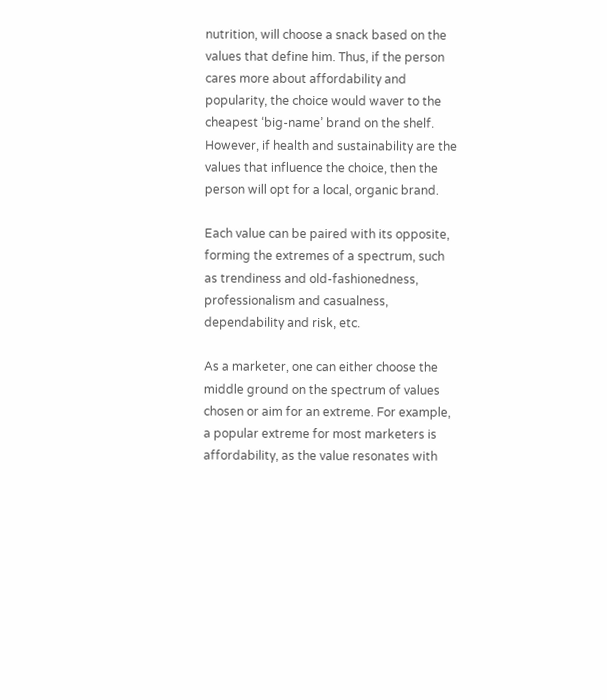nutrition, will choose a snack based on the values that define him. Thus, if the person cares more about affordability and popularity, the choice would waver to the cheapest ‘big-name’ brand on the shelf. However, if health and sustainability are the values that influence the choice, then the person will opt for a local, organic brand.

Each value can be paired with its opposite, forming the extremes of a spectrum, such as trendiness and old-fashionedness, professionalism and casualness, dependability and risk, etc.

As a marketer, one can either choose the middle ground on the spectrum of values chosen or aim for an extreme. For example, a popular extreme for most marketers is affordability, as the value resonates with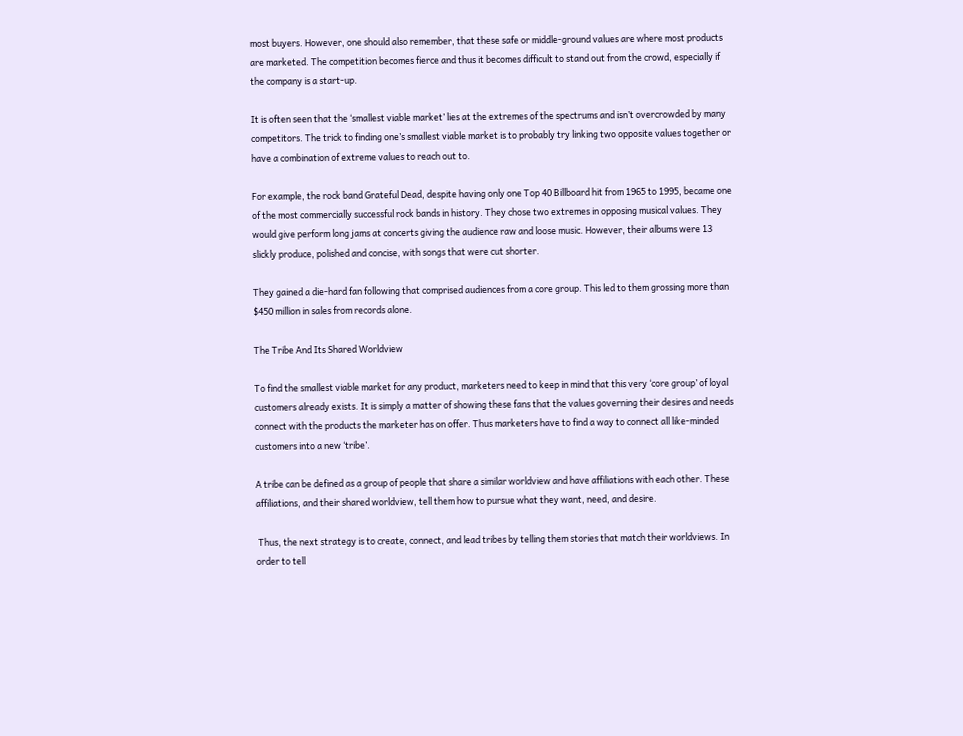most buyers. However, one should also remember, that these safe or middle-ground values are where most products are marketed. The competition becomes fierce and thus it becomes difficult to stand out from the crowd, especially if the company is a start-up.

It is often seen that the ‘smallest viable market’ lies at the extremes of the spectrums and isn’t overcrowded by many competitors. The trick to finding one’s smallest viable market is to probably try linking two opposite values together or have a combination of extreme values to reach out to.

For example, the rock band Grateful Dead, despite having only one Top 40 Billboard hit from 1965 to 1995, became one of the most commercially successful rock bands in history. They chose two extremes in opposing musical values. They would give perform long jams at concerts giving the audience raw and loose music. However, their albums were 13 slickly produce, polished and concise, with songs that were cut shorter.

They gained a die-hard fan following that comprised audiences from a core group. This led to them grossing more than $450 million in sales from records alone.

The Tribe And Its Shared Worldview

To find the smallest viable market for any product, marketers need to keep in mind that this very ‘core group’ of loyal customers already exists. It is simply a matter of showing these fans that the values governing their desires and needs connect with the products the marketer has on offer. Thus marketers have to find a way to connect all like-minded customers into a new ‘tribe’.

A tribe can be defined as a group of people that share a similar worldview and have affiliations with each other. These affiliations, and their shared worldview, tell them how to pursue what they want, need, and desire.

 Thus, the next strategy is to create, connect, and lead tribes by telling them stories that match their worldviews. In order to tell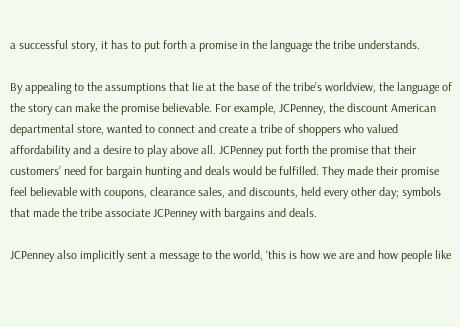a successful story, it has to put forth a promise in the language the tribe understands.

By appealing to the assumptions that lie at the base of the tribe’s worldview, the language of the story can make the promise believable. For example, JCPenney, the discount American departmental store, wanted to connect and create a tribe of shoppers who valued affordability and a desire to play above all. JCPenney put forth the promise that their customers’ need for bargain hunting and deals would be fulfilled. They made their promise feel believable with coupons, clearance sales, and discounts, held every other day; symbols that made the tribe associate JCPenney with bargains and deals.

JCPenney also implicitly sent a message to the world, ‘this is how we are and how people like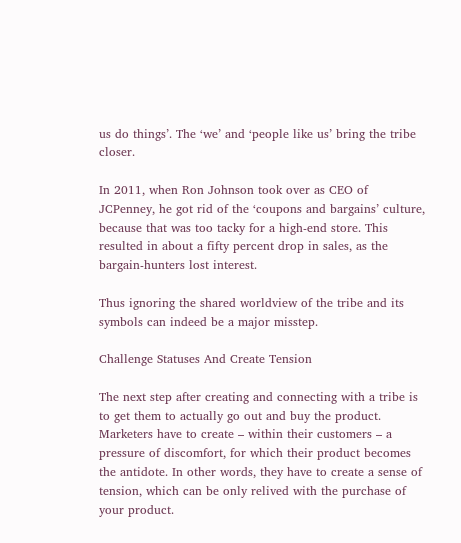us do things’. The ‘we’ and ‘people like us’ bring the tribe closer.

In 2011, when Ron Johnson took over as CEO of JCPenney, he got rid of the ‘coupons and bargains’ culture, because that was too tacky for a high-end store. This resulted in about a fifty percent drop in sales, as the bargain-hunters lost interest.

Thus ignoring the shared worldview of the tribe and its symbols can indeed be a major misstep.

Challenge Statuses And Create Tension

The next step after creating and connecting with a tribe is to get them to actually go out and buy the product. Marketers have to create – within their customers – a pressure of discomfort, for which their product becomes the antidote. In other words, they have to create a sense of tension, which can be only relived with the purchase of your product.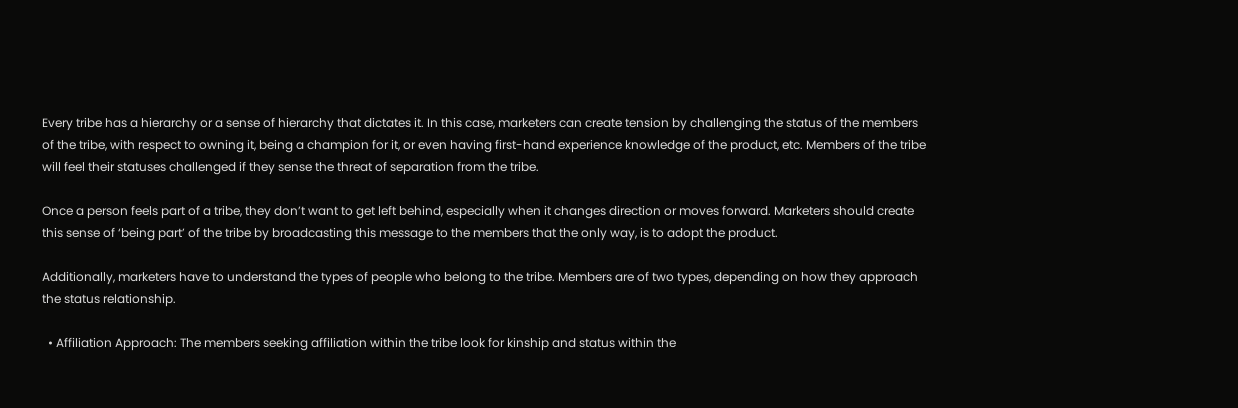Every tribe has a hierarchy or a sense of hierarchy that dictates it. In this case, marketers can create tension by challenging the status of the members of the tribe, with respect to owning it, being a champion for it, or even having first-hand experience knowledge of the product, etc. Members of the tribe will feel their statuses challenged if they sense the threat of separation from the tribe.

Once a person feels part of a tribe, they don’t want to get left behind, especially when it changes direction or moves forward. Marketers should create this sense of ‘being part’ of the tribe by broadcasting this message to the members that the only way, is to adopt the product.

Additionally, marketers have to understand the types of people who belong to the tribe. Members are of two types, depending on how they approach the status relationship.

  • Affiliation Approach: The members seeking affiliation within the tribe look for kinship and status within the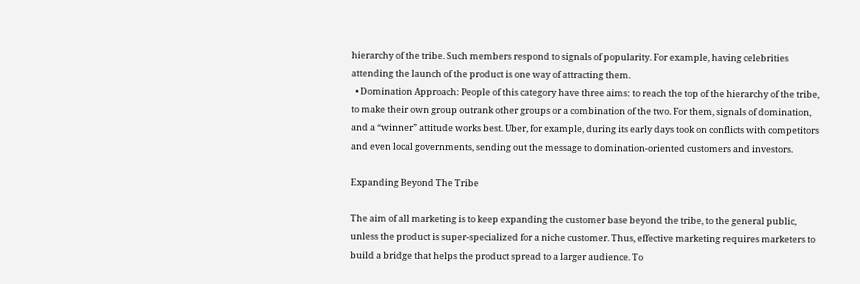hierarchy of the tribe. Such members respond to signals of popularity. For example, having celebrities attending the launch of the product is one way of attracting them.
  • Domination Approach: People of this category have three aims: to reach the top of the hierarchy of the tribe, to make their own group outrank other groups or a combination of the two. For them, signals of domination, and a “winner” attitude works best. Uber, for example, during its early days took on conflicts with competitors and even local governments, sending out the message to domination-oriented customers and investors.

Expanding Beyond The Tribe

The aim of all marketing is to keep expanding the customer base beyond the tribe, to the general public, unless the product is super-specialized for a niche customer. Thus, effective marketing requires marketers to build a bridge that helps the product spread to a larger audience. To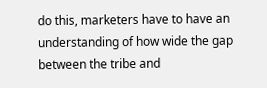do this, marketers have to have an understanding of how wide the gap between the tribe and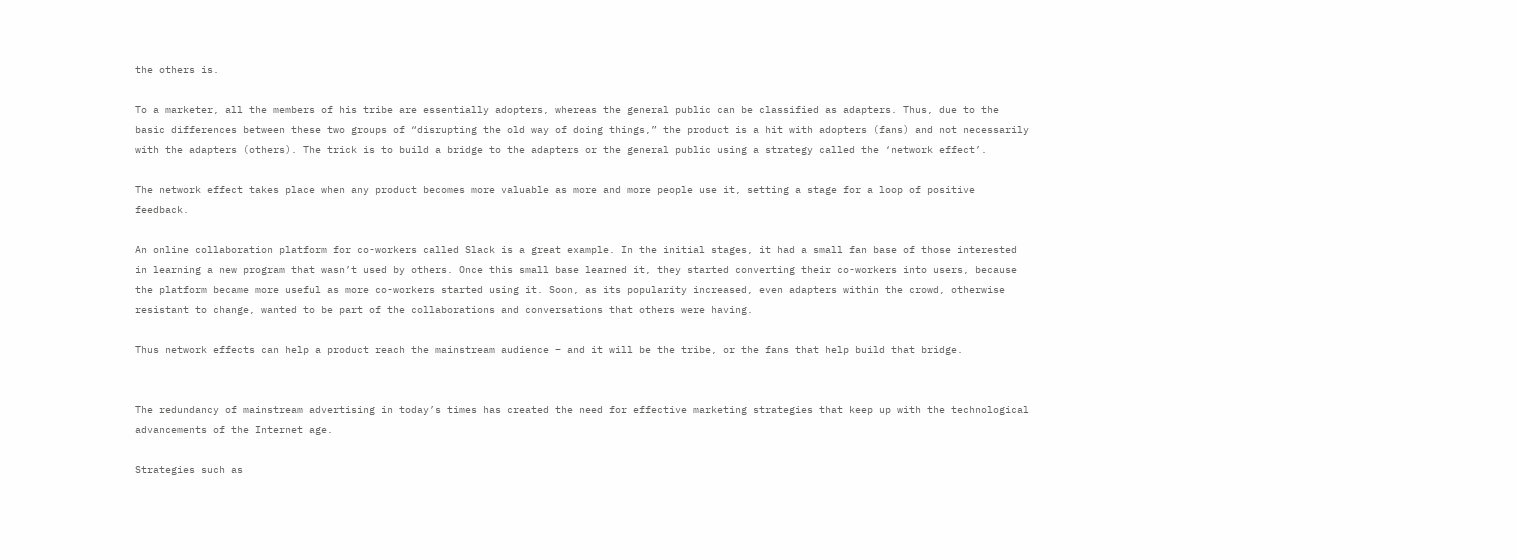the others is.

To a marketer, all the members of his tribe are essentially adopters, whereas the general public can be classified as adapters. Thus, due to the basic differences between these two groups of “disrupting the old way of doing things,” the product is a hit with adopters (fans) and not necessarily with the adapters (others). The trick is to build a bridge to the adapters or the general public using a strategy called the ‘network effect’.

The network effect takes place when any product becomes more valuable as more and more people use it, setting a stage for a loop of positive feedback.

An online collaboration platform for co-workers called Slack is a great example. In the initial stages, it had a small fan base of those interested in learning a new program that wasn’t used by others. Once this small base learned it, they started converting their co-workers into users, because the platform became more useful as more co-workers started using it. Soon, as its popularity increased, even adapters within the crowd, otherwise resistant to change, wanted to be part of the collaborations and conversations that others were having.

Thus network effects can help a product reach the mainstream audience – and it will be the tribe, or the fans that help build that bridge.


The redundancy of mainstream advertising in today’s times has created the need for effective marketing strategies that keep up with the technological advancements of the Internet age.

Strategies such as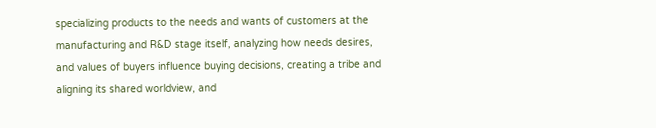specializing products to the needs and wants of customers at the manufacturing and R&D stage itself, analyzing how needs desires, and values of buyers influence buying decisions, creating a tribe and aligning its shared worldview, and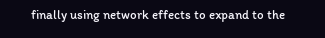finally using network effects to expand to the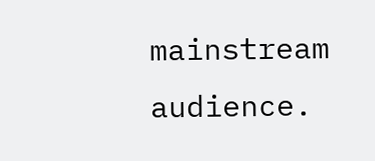mainstream audience.